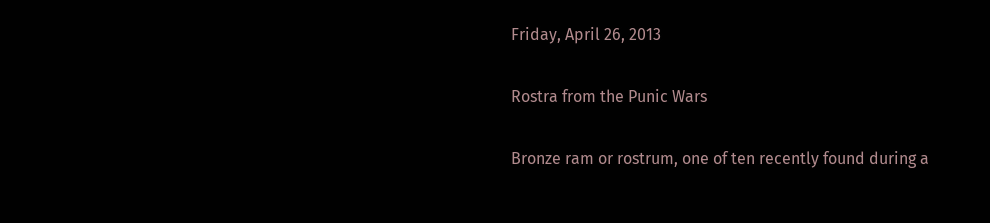Friday, April 26, 2013

Rostra from the Punic Wars

Bronze ram or rostrum, one of ten recently found during a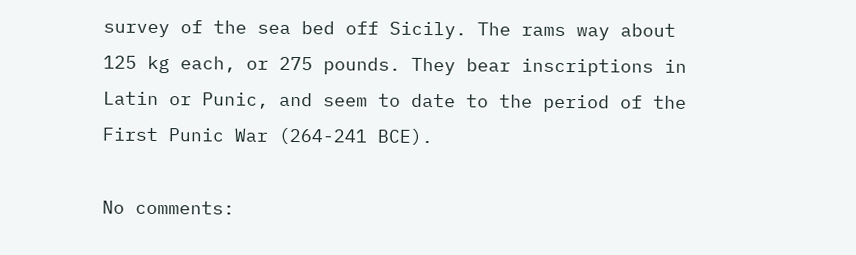survey of the sea bed off Sicily. The rams way about 125 kg each, or 275 pounds. They bear inscriptions in Latin or Punic, and seem to date to the period of the First Punic War (264-241 BCE).

No comments: